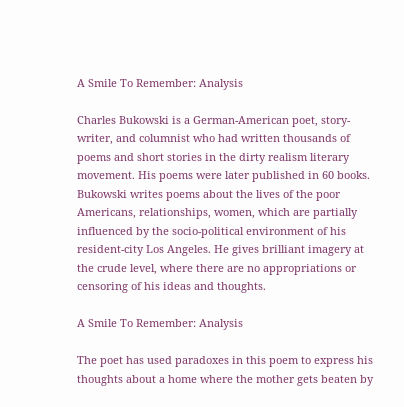A Smile To Remember: Analysis

Charles Bukowski is a German-American poet, story-writer, and columnist who had written thousands of poems and short stories in the dirty realism literary movement. His poems were later published in 60 books. Bukowski writes poems about the lives of the poor Americans, relationships, women, which are partially influenced by the socio-political environment of his resident-city Los Angeles. He gives brilliant imagery at the crude level, where there are no appropriations or censoring of his ideas and thoughts.

A Smile To Remember: Analysis

The poet has used paradoxes in this poem to express his thoughts about a home where the mother gets beaten by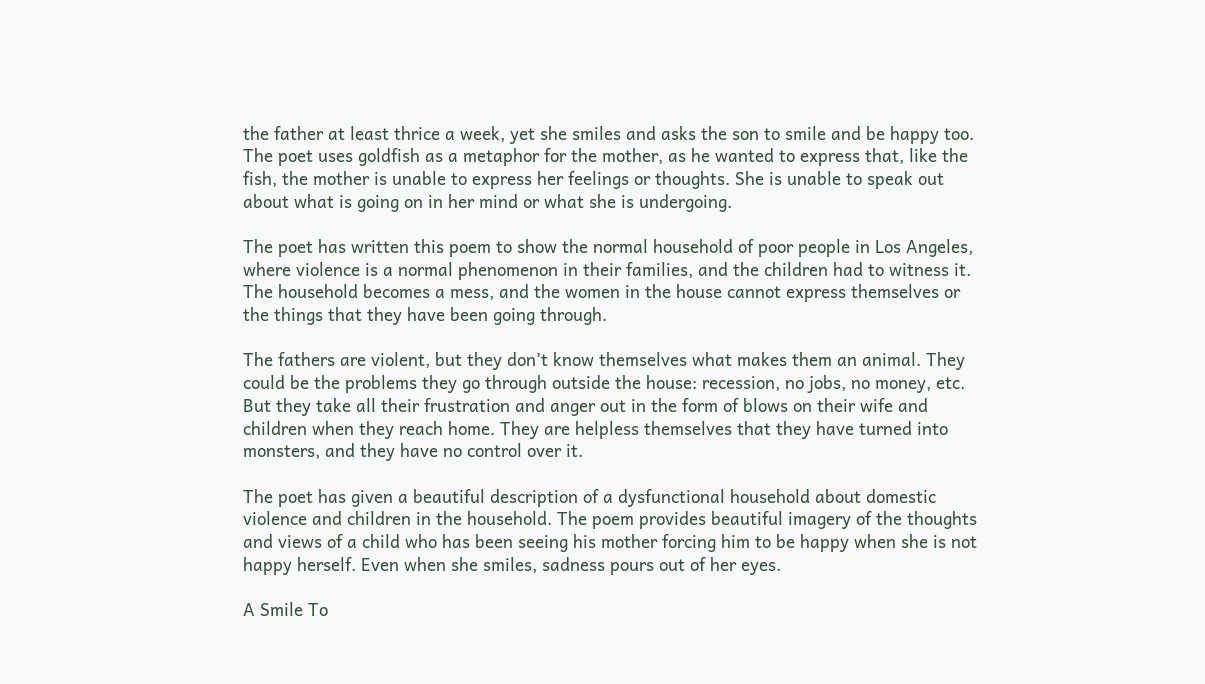the father at least thrice a week, yet she smiles and asks the son to smile and be happy too. The poet uses goldfish as a metaphor for the mother, as he wanted to express that, like the fish, the mother is unable to express her feelings or thoughts. She is unable to speak out about what is going on in her mind or what she is undergoing.

The poet has written this poem to show the normal household of poor people in Los Angeles, where violence is a normal phenomenon in their families, and the children had to witness it. The household becomes a mess, and the women in the house cannot express themselves or the things that they have been going through.

The fathers are violent, but they don’t know themselves what makes them an animal. They could be the problems they go through outside the house: recession, no jobs, no money, etc. But they take all their frustration and anger out in the form of blows on their wife and children when they reach home. They are helpless themselves that they have turned into monsters, and they have no control over it.

The poet has given a beautiful description of a dysfunctional household about domestic violence and children in the household. The poem provides beautiful imagery of the thoughts and views of a child who has been seeing his mother forcing him to be happy when she is not happy herself. Even when she smiles, sadness pours out of her eyes.

A Smile To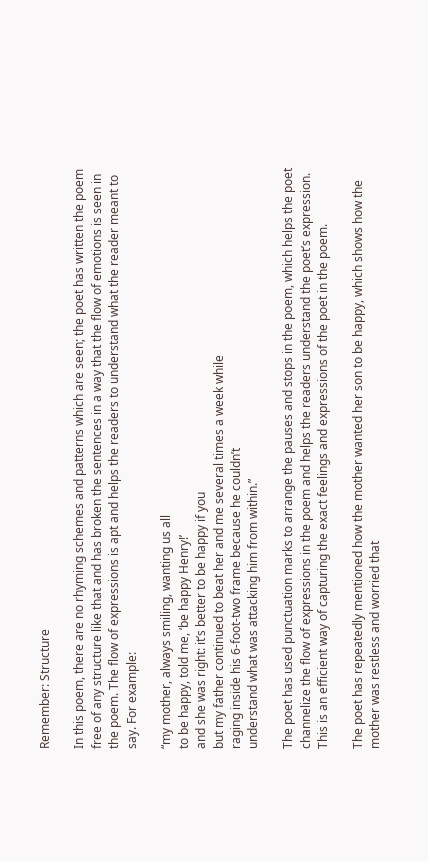Remember: Structure

In this poem, there are no rhyming schemes and patterns which are seen; the poet has written the poem free of any structure like that and has broken the sentences in a way that the flow of emotions is seen in the poem. The flow of expressions is apt and helps the readers to understand what the reader meant to say. For example:

“my mother, always smiling, wanting us all
to be happy, told me, ‘be happy Henry!’
and she was right: it’s better to be happy if you
but my father continued to beat her and me several times a week while
raging inside his 6-foot-two frame because he couldn’t
understand what was attacking him from within.”

The poet has used punctuation marks to arrange the pauses and stops in the poem, which helps the poet channelize the flow of expressions in the poem and helps the readers understand the poet’s expression. This is an efficient way of capturing the exact feelings and expressions of the poet in the poem.

The poet has repeatedly mentioned how the mother wanted her son to be happy, which shows how the mother was restless and worried that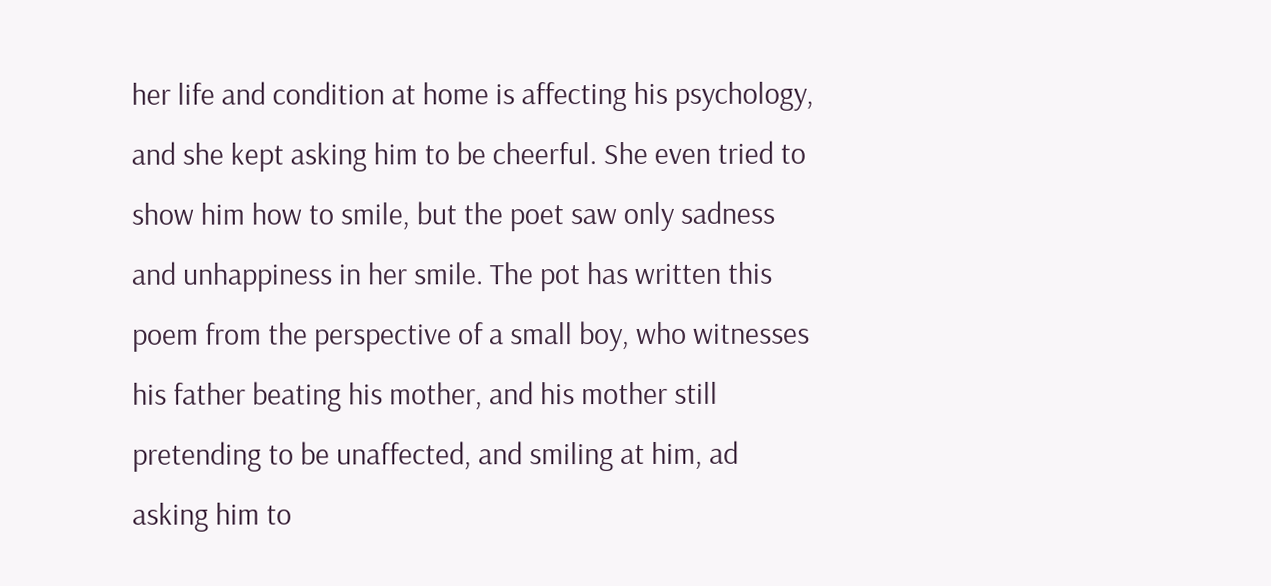her life and condition at home is affecting his psychology, and she kept asking him to be cheerful. She even tried to show him how to smile, but the poet saw only sadness and unhappiness in her smile. The pot has written this poem from the perspective of a small boy, who witnesses his father beating his mother, and his mother still pretending to be unaffected, and smiling at him, ad asking him to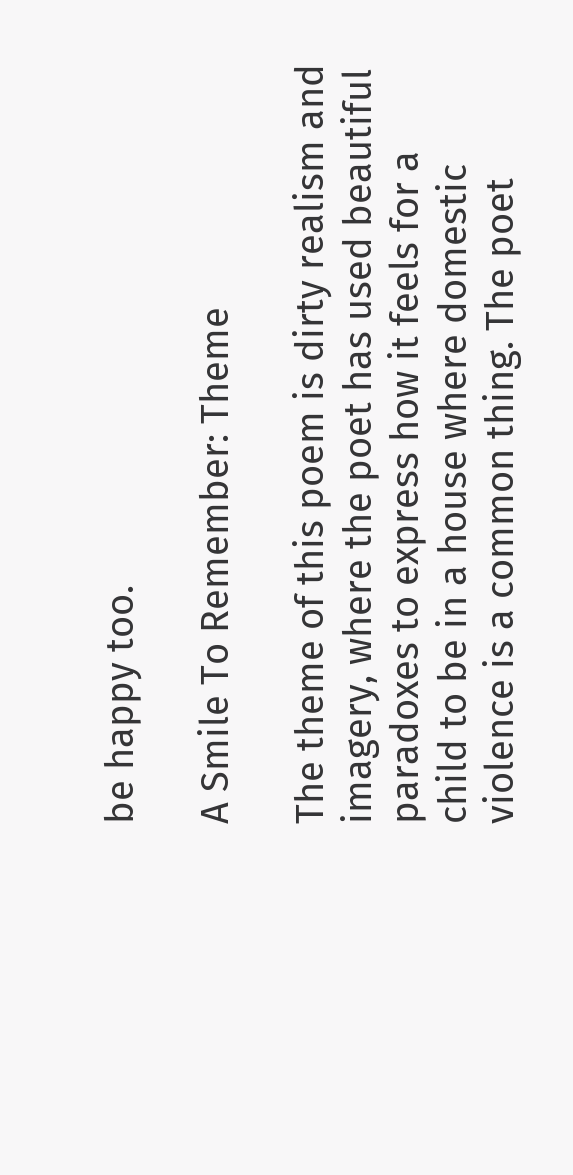be happy too.

A Smile To Remember: Theme

The theme of this poem is dirty realism and imagery, where the poet has used beautiful paradoxes to express how it feels for a child to be in a house where domestic violence is a common thing. The poet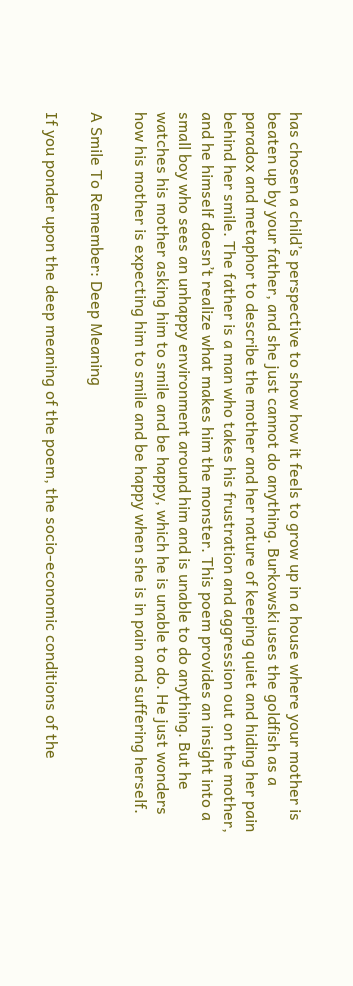has chosen a child’s perspective to show how it feels to grow up in a house where your mother is beaten up by your father, and she just cannot do anything. Burkowski uses the goldfish as a paradox and metaphor to describe the mother and her nature of keeping quiet and hiding her pain behind her smile. The father is a man who takes his frustration and aggression out on the mother, and he himself doesn’t realize what makes him the monster. This poem provides an insight into a small boy who sees an unhappy environment around him and is unable to do anything. But he watches his mother asking him to smile and be happy, which he is unable to do. He just wonders how his mother is expecting him to smile and be happy when she is in pain and suffering herself.

A Smile To Remember: Deep Meaning

If you ponder upon the deep meaning of the poem, the socio-economic conditions of the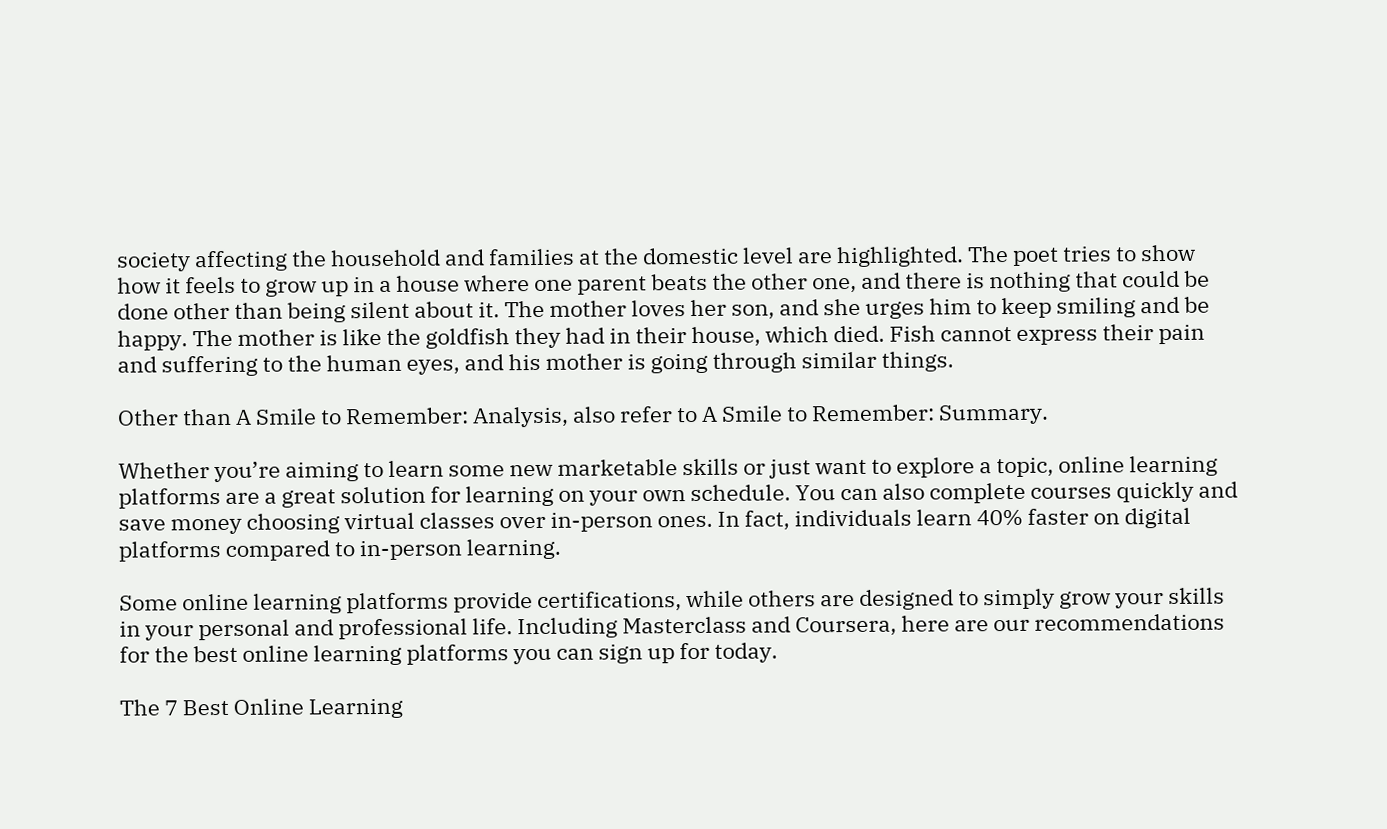society affecting the household and families at the domestic level are highlighted. The poet tries to show how it feels to grow up in a house where one parent beats the other one, and there is nothing that could be done other than being silent about it. The mother loves her son, and she urges him to keep smiling and be happy. The mother is like the goldfish they had in their house, which died. Fish cannot express their pain and suffering to the human eyes, and his mother is going through similar things.

Other than A Smile to Remember: Analysis, also refer to A Smile to Remember: Summary.

Whether you’re aiming to learn some new marketable skills or just want to explore a topic, online learning platforms are a great solution for learning on your own schedule. You can also complete courses quickly and save money choosing virtual classes over in-person ones. In fact, individuals learn 40% faster on digital platforms compared to in-person learning.

Some online learning platforms provide certifications, while others are designed to simply grow your skills in your personal and professional life. Including Masterclass and Coursera, here are our recommendations for the best online learning platforms you can sign up for today.

The 7 Best Online Learning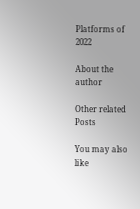Platforms of 2022

About the author

Other related Posts

You may also like